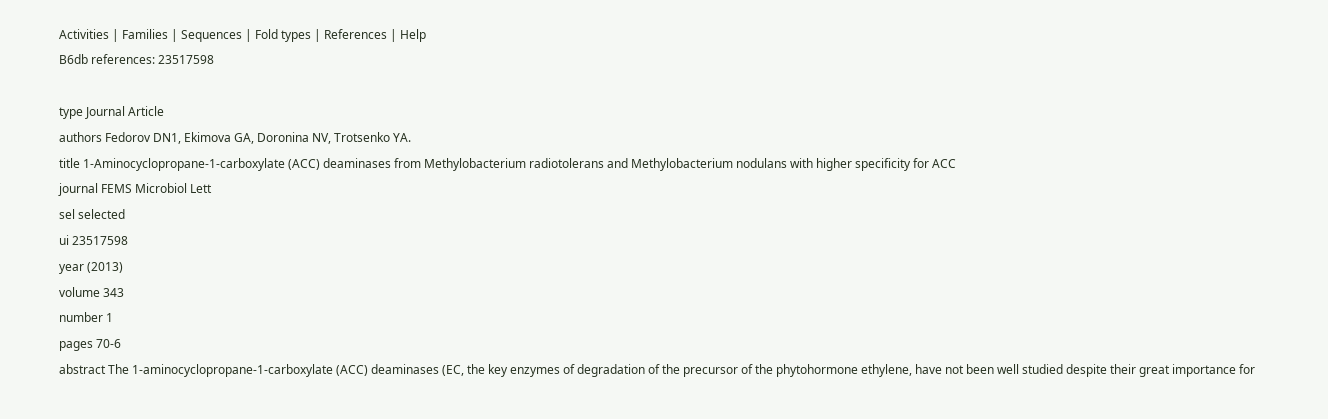Activities | Families | Sequences | Fold types | References | Help
B6db references: 23517598

type Journal Article
authors Fedorov DN1, Ekimova GA, Doronina NV, Trotsenko YA.
title 1-Aminocyclopropane-1-carboxylate (ACC) deaminases from Methylobacterium radiotolerans and Methylobacterium nodulans with higher specificity for ACC
journal FEMS Microbiol Lett
sel selected
ui 23517598
year (2013)
volume 343
number 1
pages 70-6
abstract The 1-aminocyclopropane-1-carboxylate (ACC) deaminases (EC, the key enzymes of degradation of the precursor of the phytohormone ethylene, have not been well studied despite their great importance for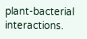plant-bacterial interactions.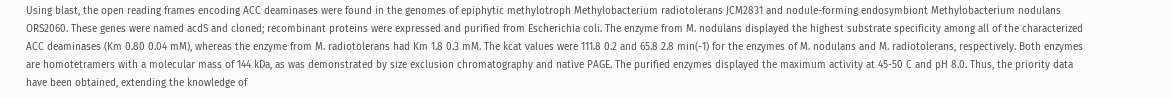Using blast, the open reading frames encoding ACC deaminases were found in the genomes of epiphytic methylotroph Methylobacterium radiotolerans JCM2831 and nodule-forming endosymbiont Methylobacterium nodulans ORS2060. These genes were named acdS and cloned; recombinant proteins were expressed and purified from Escherichia coli. The enzyme from M. nodulans displayed the highest substrate specificity among all of the characterized ACC deaminases (Km 0.80 0.04 mM), whereas the enzyme from M. radiotolerans had Km 1.8 0.3 mM. The kcat values were 111.8 0.2 and 65.8 2.8 min(-1) for the enzymes of M. nodulans and M. radiotolerans, respectively. Both enzymes are homotetramers with a molecular mass of 144 kDa, as was demonstrated by size exclusion chromatography and native PAGE. The purified enzymes displayed the maximum activity at 45-50 C and pH 8.0. Thus, the priority data have been obtained, extending the knowledge of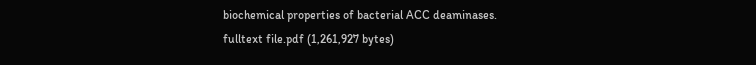biochemical properties of bacterial ACC deaminases.
fulltext file.pdf (1,261,927 bytes)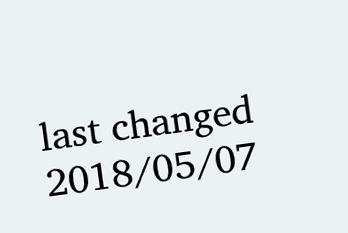last changed 2018/05/07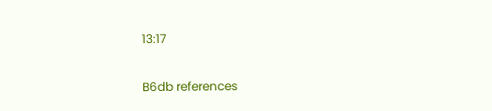13:17

B6db references